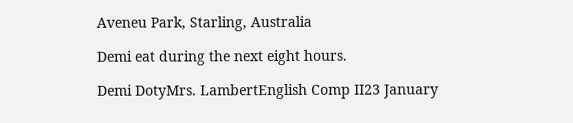Aveneu Park, Starling, Australia

Demi eat during the next eight hours.

Demi DotyMrs. LambertEnglish Comp II23 January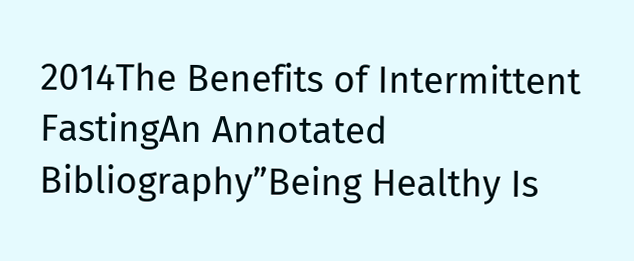2014The Benefits of Intermittent FastingAn Annotated Bibliography”Being Healthy Is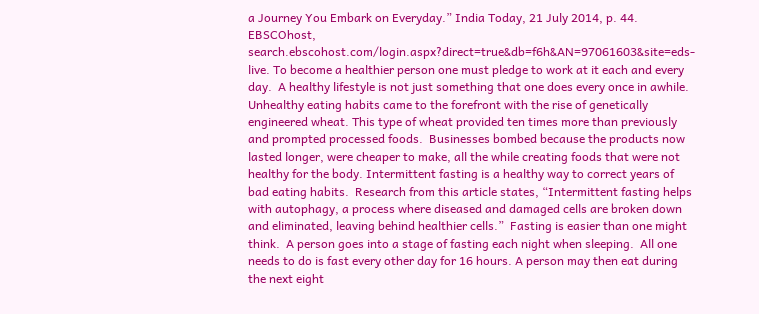a Journey You Embark on Everyday.” India Today, 21 July 2014, p. 44. EBSCOhost, search.ebscohost.com/login.aspx?direct=true&db=f6h&AN=97061603&site=eds-live. To become a healthier person one must pledge to work at it each and every day.  A healthy lifestyle is not just something that one does every once in awhile. Unhealthy eating habits came to the forefront with the rise of genetically engineered wheat. This type of wheat provided ten times more than previously and prompted processed foods.  Businesses bombed because the products now lasted longer, were cheaper to make, all the while creating foods that were not healthy for the body. Intermittent fasting is a healthy way to correct years of bad eating habits.  Research from this article states, “Intermittent fasting helps with autophagy, a process where diseased and damaged cells are broken down and eliminated, leaving behind healthier cells.”  Fasting is easier than one might think.  A person goes into a stage of fasting each night when sleeping.  All one needs to do is fast every other day for 16 hours. A person may then eat during the next eight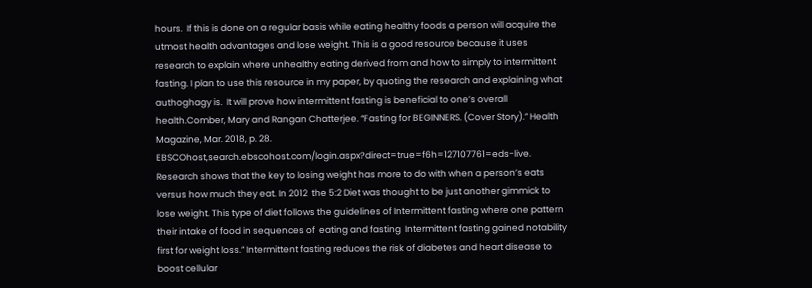hours.  If this is done on a regular basis while eating healthy foods a person will acquire the  utmost health advantages and lose weight. This is a good resource because it uses research to explain where unhealthy eating derived from and how to simply to intermittent fasting. I plan to use this resource in my paper, by quoting the research and explaining what authoghagy is.  It will prove how intermittent fasting is beneficial to one’s overall health.Comber, Mary and Rangan Chatterjee. “Fasting for BEGINNERS. (Cover Story).” Health Magazine, Mar. 2018, p. 28. EBSCOhost,search.ebscohost.com/login.aspx?direct=true=f6h=127107761=eds-live. Research shows that the key to losing weight has more to do with when a person’s eats versus how much they eat. In 2012  the 5:2 Diet was thought to be just another gimmick to lose weight. This type of diet follows the guidelines of Intermittent fasting where one pattern  their intake of food in sequences of  eating and fasting  Intermittent fasting gained notability first for weight loss.” Intermittent fasting reduces the risk of diabetes and heart disease to boost cellular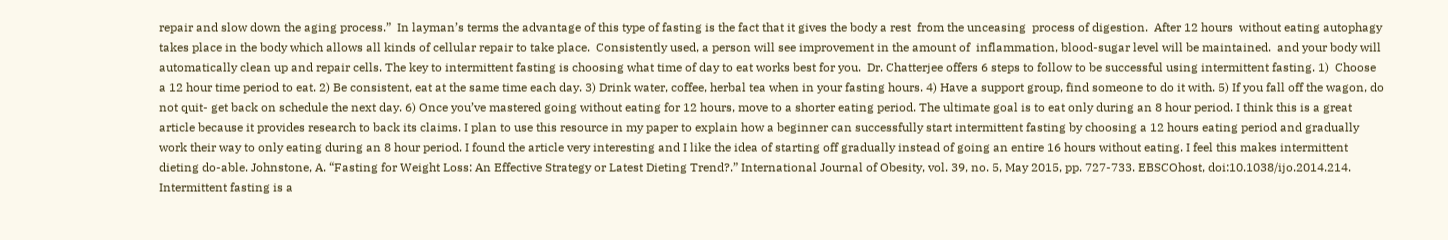repair and slow down the aging process.”  In layman’s terms the advantage of this type of fasting is the fact that it gives the body a rest  from the unceasing  process of digestion.  After 12 hours  without eating autophagy takes place in the body which allows all kinds of cellular repair to take place.  Consistently used, a person will see improvement in the amount of  inflammation, blood-sugar level will be maintained.  and your body will automatically clean up and repair cells. The key to intermittent fasting is choosing what time of day to eat works best for you.  Dr. Chatterjee offers 6 steps to follow to be successful using intermittent fasting. 1)  Choose a 12 hour time period to eat. 2) Be consistent, eat at the same time each day. 3) Drink water, coffee, herbal tea when in your fasting hours. 4) Have a support group, find someone to do it with. 5) If you fall off the wagon, do not quit- get back on schedule the next day. 6) Once you’ve mastered going without eating for 12 hours, move to a shorter eating period. The ultimate goal is to eat only during an 8 hour period. I think this is a great article because it provides research to back its claims. I plan to use this resource in my paper to explain how a beginner can successfully start intermittent fasting by choosing a 12 hours eating period and gradually work their way to only eating during an 8 hour period. I found the article very interesting and I like the idea of starting off gradually instead of going an entire 16 hours without eating. I feel this makes intermittent dieting do-able. Johnstone, A. “Fasting for Weight Loss: An Effective Strategy or Latest Dieting Trend?.” International Journal of Obesity, vol. 39, no. 5, May 2015, pp. 727-733. EBSCOhost, doi:10.1038/ijo.2014.214. Intermittent fasting is a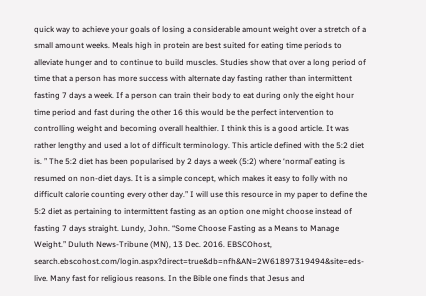quick way to achieve your goals of losing a considerable amount weight over a stretch of a small amount weeks. Meals high in protein are best suited for eating time periods to alleviate hunger and to continue to build muscles. Studies show that over a long period of time that a person has more success with alternate day fasting rather than intermittent fasting 7 days a week. If a person can train their body to eat during only the eight hour time period and fast during the other 16 this would be the perfect intervention to controlling weight and becoming overall healthier. I think this is a good article. It was rather lengthy and used a lot of difficult terminology. This article defined with the 5:2 diet is. ” The 5:2 diet has been popularised by 2 days a week (5:2) where ‘normal’ eating is resumed on non-diet days. It is a simple concept, which makes it easy to folly with no difficult calorie counting every other day.” I will use this resource in my paper to define the 5:2 diet as pertaining to intermittent fasting as an option one might choose instead of fasting 7 days straight. Lundy, John. “Some Choose Fasting as a Means to Manage Weight.” Duluth News-Tribune (MN), 13 Dec. 2016. EBSCOhost, search.ebscohost.com/login.aspx?direct=true&db=nfh&AN=2W61897319494&site=eds-live. Many fast for religious reasons. In the Bible one finds that Jesus and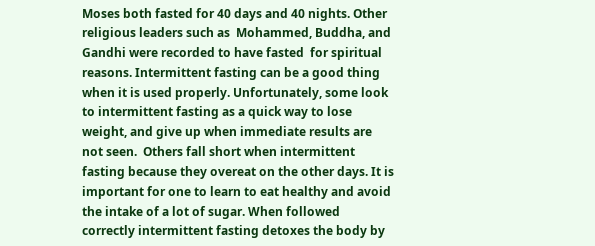Moses both fasted for 40 days and 40 nights. Other religious leaders such as  Mohammed, Buddha, and Gandhi were recorded to have fasted  for spiritual reasons. Intermittent fasting can be a good thing when it is used properly. Unfortunately, some look to intermittent fasting as a quick way to lose weight, and give up when immediate results are not seen.  Others fall short when intermittent fasting because they overeat on the other days. It is important for one to learn to eat healthy and avoid the intake of a lot of sugar. When followed correctly intermittent fasting detoxes the body by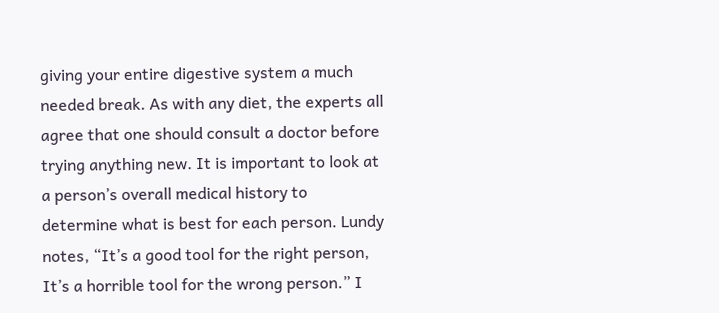giving your entire digestive system a much needed break. As with any diet, the experts all agree that one should consult a doctor before trying anything new. It is important to look at a person’s overall medical history to determine what is best for each person. Lundy notes, “It’s a good tool for the right person,  It’s a horrible tool for the wrong person.” I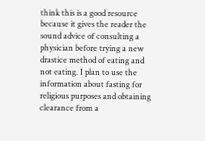think this is a good resource because it gives the reader the sound advice of consulting a physician before trying a new drastice method of eating and not eating. I plan to use the information about fasting for religious purposes and obtaining clearance from a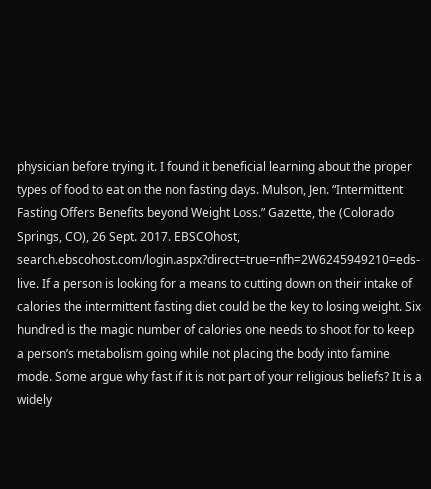physician before trying it. I found it beneficial learning about the proper types of food to eat on the non fasting days. Mulson, Jen. “Intermittent Fasting Offers Benefits beyond Weight Loss.” Gazette, the (Colorado Springs, CO), 26 Sept. 2017. EBSCOhost, search.ebscohost.com/login.aspx?direct=true=nfh=2W6245949210=eds-live. If a person is looking for a means to cutting down on their intake of calories the intermittent fasting diet could be the key to losing weight. Six hundred is the magic number of calories one needs to shoot for to keep a person’s metabolism going while not placing the body into famine mode. Some argue why fast if it is not part of your religious beliefs? It is a widely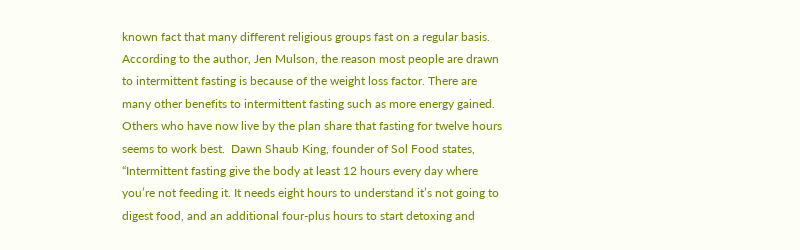known fact that many different religious groups fast on a regular basis.  According to the author, Jen Mulson, the reason most people are drawn to intermittent fasting is because of the weight loss factor. There are many other benefits to intermittent fasting such as more energy gained.  Others who have now live by the plan share that fasting for twelve hours seems to work best.  Dawn Shaub King, founder of Sol Food states, “Intermittent fasting give the body at least 12 hours every day where you’re not feeding it. It needs eight hours to understand it’s not going to digest food, and an additional four-plus hours to start detoxing and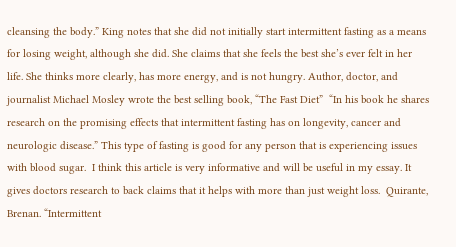cleansing the body.” King notes that she did not initially start intermittent fasting as a means for losing weight, although she did. She claims that she feels the best she’s ever felt in her life. She thinks more clearly, has more energy, and is not hungry. Author, doctor, and journalist Michael Mosley wrote the best selling book, “The Fast Diet”  “In his book he shares research on the promising effects that intermittent fasting has on longevity, cancer and neurologic disease.” This type of fasting is good for any person that is experiencing issues with blood sugar.  I think this article is very informative and will be useful in my essay. It gives doctors research to back claims that it helps with more than just weight loss.  Quirante, Brenan. “Intermittent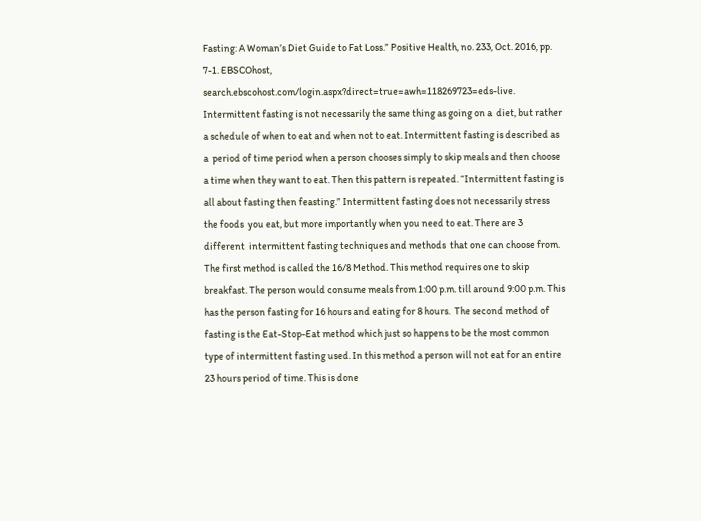Fasting: A Woman’s Diet Guide to Fat Loss.” Positive Health, no. 233, Oct. 2016, pp. 7-1. EBSCOhost, search.ebscohost.com/login.aspx?direct=true=awh=118269723=eds-live. Intermittent fasting is not necessarily the same thing as going on a  diet, but rather a schedule of when to eat and when not to eat. Intermittent fasting is described as a  period of time period when a person chooses simply to skip meals and then choose a time when they want to eat. Then this pattern is repeated. “Intermittent fasting is all about fasting then feasting.” Intermittent fasting does not necessarily stress the foods  you eat, but more importantly when you need to eat. There are 3 different  intermittent fasting techniques and methods  that one can choose from.  The first method is called the 16/8 Method. This method requires one to skip breakfast. The person would consume meals from 1:00 p.m. till around 9:00 p.m. This has the person fasting for 16 hours and eating for 8 hours.  The second method of fasting is the Eat-Stop-Eat method which just so happens to be the most common type of intermittent fasting used. In this method a person will not eat for an entire 23 hours period of time. This is done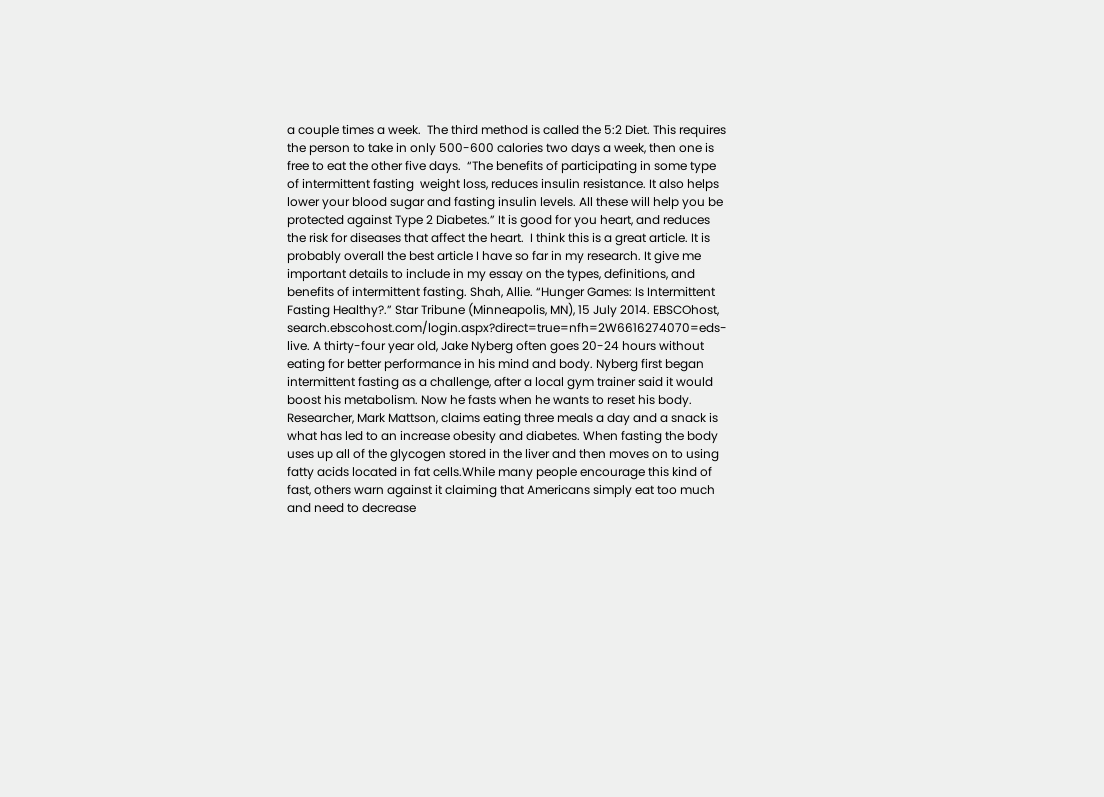a couple times a week.  The third method is called the 5:2 Diet. This requires the person to take in only 500-600 calories two days a week, then one is free to eat the other five days.  “The benefits of participating in some type of intermittent fasting  weight loss, reduces insulin resistance. It also helps lower your blood sugar and fasting insulin levels. All these will help you be protected against Type 2 Diabetes.” It is good for you heart, and reduces the risk for diseases that affect the heart.  I think this is a great article. It is probably overall the best article I have so far in my research. It give me important details to include in my essay on the types, definitions, and benefits of intermittent fasting. Shah, Allie. “Hunger Games: Is Intermittent Fasting Healthy?.” Star Tribune (Minneapolis, MN), 15 July 2014. EBSCOhost, search.ebscohost.com/login.aspx?direct=true=nfh=2W6616274070=eds-live. A thirty-four year old, Jake Nyberg often goes 20-24 hours without eating for better performance in his mind and body. Nyberg first began intermittent fasting as a challenge, after a local gym trainer said it would boost his metabolism. Now he fasts when he wants to reset his body. Researcher, Mark Mattson, claims eating three meals a day and a snack is what has led to an increase obesity and diabetes. When fasting the body uses up all of the glycogen stored in the liver and then moves on to using fatty acids located in fat cells.While many people encourage this kind of fast, others warn against it claiming that Americans simply eat too much and need to decrease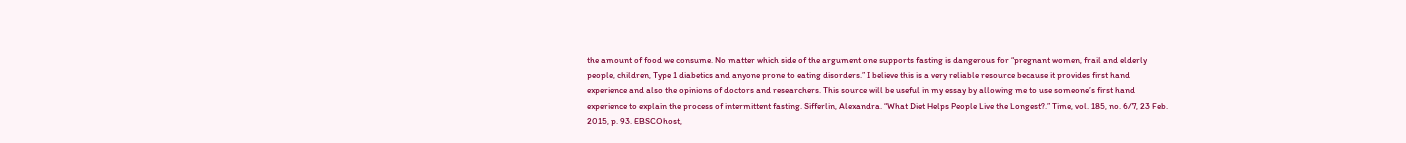the amount of food we consume. No matter which side of the argument one supports fasting is dangerous for “pregnant women, frail and elderly people, children, Type 1 diabetics and anyone prone to eating disorders.” I believe this is a very reliable resource because it provides first hand experience and also the opinions of doctors and researchers. This source will be useful in my essay by allowing me to use someone’s first hand experience to explain the process of intermittent fasting. Sifferlin, Alexandra. “What Diet Helps People Live the Longest?.” Time, vol. 185, no. 6/7, 23 Feb. 2015, p. 93. EBSCOhost,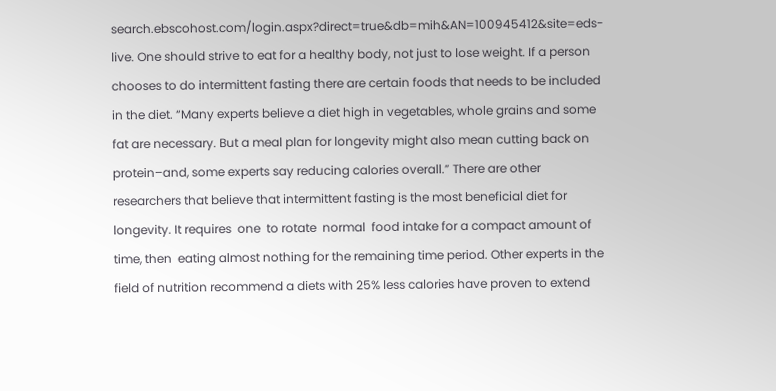search.ebscohost.com/login.aspx?direct=true&db=mih&AN=100945412&site=eds-live. One should strive to eat for a healthy body, not just to lose weight. If a person chooses to do intermittent fasting there are certain foods that needs to be included in the diet. “Many experts believe a diet high in vegetables, whole grains and some fat are necessary. But a meal plan for longevity might also mean cutting back on protein–and, some experts say reducing calories overall.” There are other researchers that believe that intermittent fasting is the most beneficial diet for longevity. It requires  one  to rotate  normal  food intake for a compact amount of time, then  eating almost nothing for the remaining time period. Other experts in the field of nutrition recommend a diets with 25% less calories have proven to extend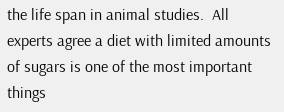the life span in animal studies.  All experts agree a diet with limited amounts of sugars is one of the most important things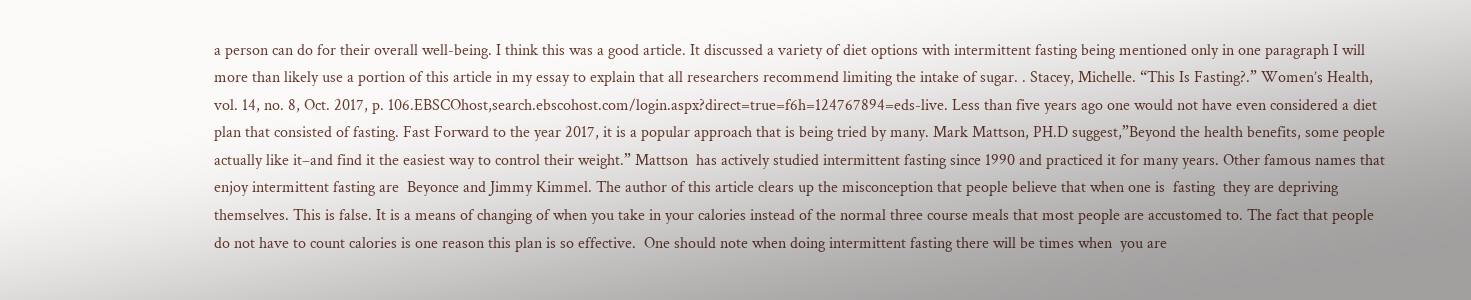a person can do for their overall well-being. I think this was a good article. It discussed a variety of diet options with intermittent fasting being mentioned only in one paragraph I will more than likely use a portion of this article in my essay to explain that all researchers recommend limiting the intake of sugar. . Stacey, Michelle. “This Is Fasting?.” Women’s Health, vol. 14, no. 8, Oct. 2017, p. 106.EBSCOhost,search.ebscohost.com/login.aspx?direct=true=f6h=124767894=eds-live. Less than five years ago one would not have even considered a diet plan that consisted of fasting. Fast Forward to the year 2017, it is a popular approach that is being tried by many. Mark Mattson, PH.D suggest,”Beyond the health benefits, some people actually like it–and find it the easiest way to control their weight.” Mattson  has actively studied intermittent fasting since 1990 and practiced it for many years. Other famous names that enjoy intermittent fasting are  Beyonce and Jimmy Kimmel. The author of this article clears up the misconception that people believe that when one is  fasting  they are depriving themselves. This is false. It is a means of changing of when you take in your calories instead of the normal three course meals that most people are accustomed to. The fact that people do not have to count calories is one reason this plan is so effective.  One should note when doing intermittent fasting there will be times when  you are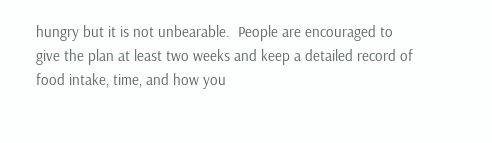hungry but it is not unbearable.  People are encouraged to give the plan at least two weeks and keep a detailed record of food intake, time, and how you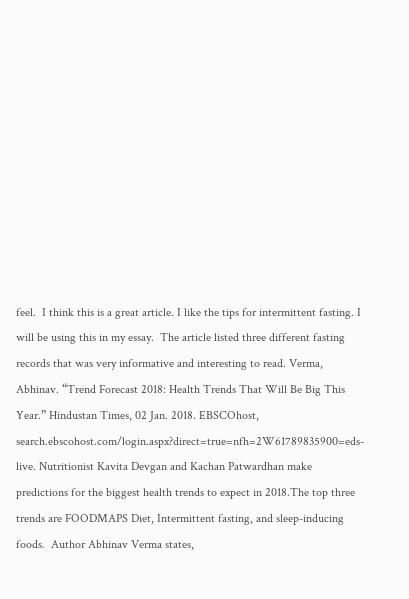feel.  I think this is a great article. I like the tips for intermittent fasting. I will be using this in my essay.  The article listed three different fasting records that was very informative and interesting to read. Verma, Abhinav. “Trend Forecast 2018: Health Trends That Will Be Big This Year.” Hindustan Times, 02 Jan. 2018. EBSCOhost, search.ebscohost.com/login.aspx?direct=true=nfh=2W61789835900=eds-live. Nutritionist Kavita Devgan and Kachan Patwardhan make predictions for the biggest health trends to expect in 2018.The top three trends are FOODMAPS Diet, Intermittent fasting, and sleep-inducing foods.  Author Abhinav Verma states,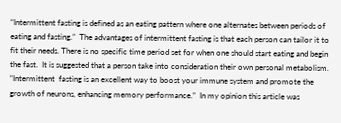“Intermittent fasting is defined as an eating pattern where one alternates between periods of eating and fasting.”  The advantages of intermittent fasting is that each person can tailor it to fit their needs. There is no specific time period set for when one should start eating and begin the fast.  It is suggested that a person take into consideration their own personal metabolism. “Intermittent  fasting is an excellent way to boost your immune system and promote the growth of neurons, enhancing memory performance.”  In my opinion this article was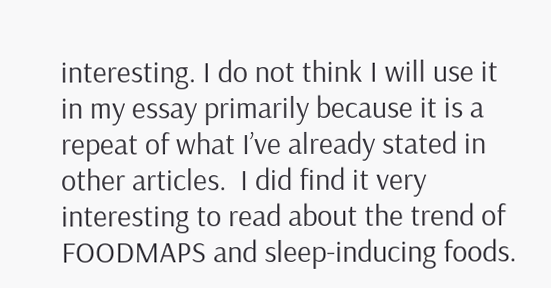interesting. I do not think I will use it in my essay primarily because it is a repeat of what I’ve already stated in  other articles.  I did find it very interesting to read about the trend of FOODMAPS and sleep-inducing foods.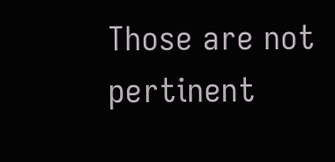Those are not pertinent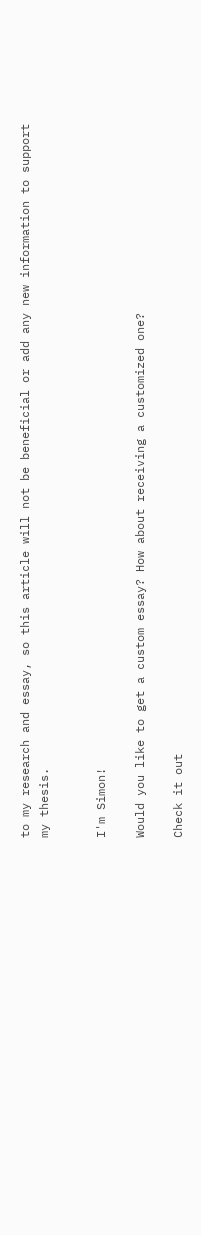to my research and essay, so this article will not be beneficial or add any new information to support my thesis.


I'm Simon!

Would you like to get a custom essay? How about receiving a customized one?

Check it out